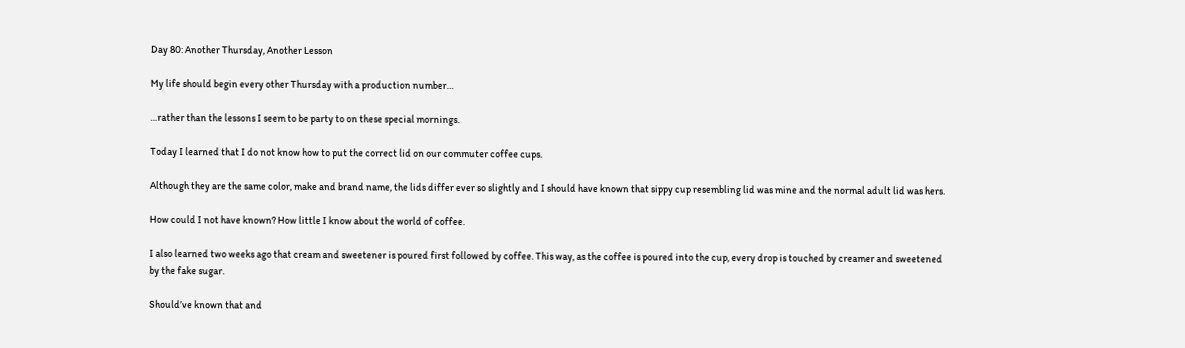Day 80: Another Thursday, Another Lesson

My life should begin every other Thursday with a production number…

…rather than the lessons I seem to be party to on these special mornings.

Today I learned that I do not know how to put the correct lid on our commuter coffee cups.

Although they are the same color, make and brand name, the lids differ ever so slightly and I should have known that sippy cup resembling lid was mine and the normal adult lid was hers.

How could I not have known? How little I know about the world of coffee.

I also learned two weeks ago that cream and sweetener is poured first followed by coffee. This way, as the coffee is poured into the cup, every drop is touched by creamer and sweetened by the fake sugar.

Should’ve known that and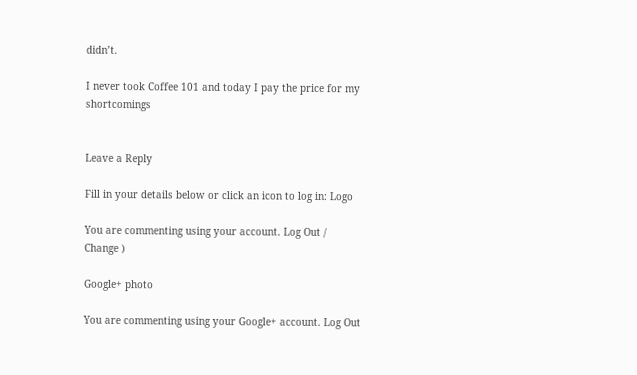didn’t.

I never took Coffee 101 and today I pay the price for my shortcomings


Leave a Reply

Fill in your details below or click an icon to log in: Logo

You are commenting using your account. Log Out /  Change )

Google+ photo

You are commenting using your Google+ account. Log Out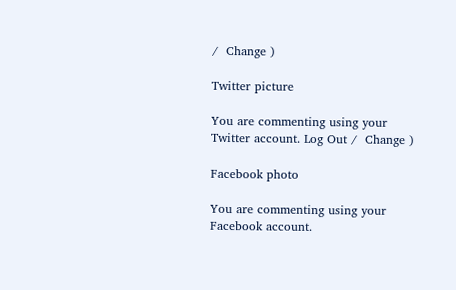/  Change )

Twitter picture

You are commenting using your Twitter account. Log Out /  Change )

Facebook photo

You are commenting using your Facebook account.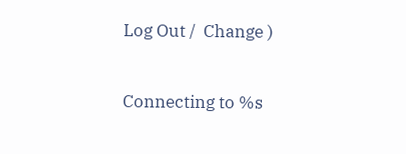Log Out /  Change )


Connecting to %s